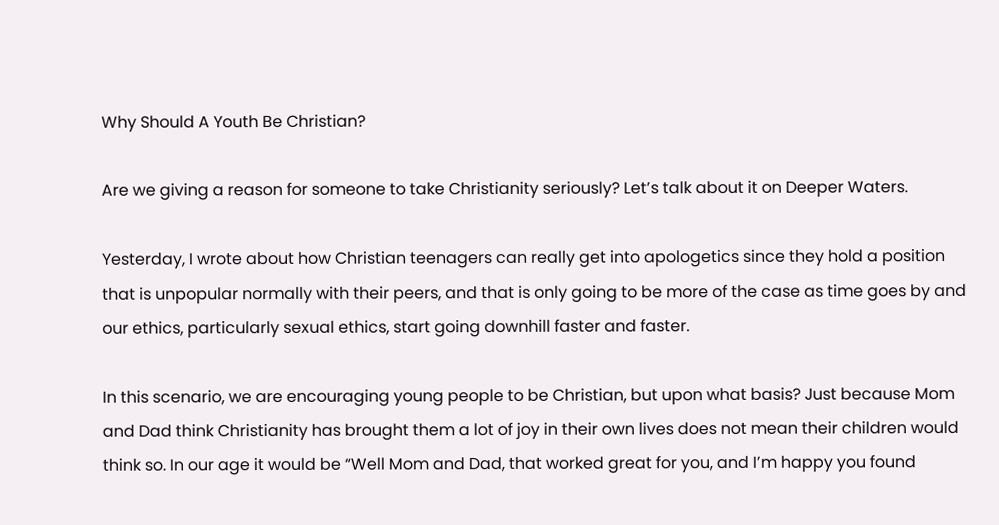Why Should A Youth Be Christian?

Are we giving a reason for someone to take Christianity seriously? Let’s talk about it on Deeper Waters.

Yesterday, I wrote about how Christian teenagers can really get into apologetics since they hold a position that is unpopular normally with their peers, and that is only going to be more of the case as time goes by and our ethics, particularly sexual ethics, start going downhill faster and faster.

In this scenario, we are encouraging young people to be Christian, but upon what basis? Just because Mom and Dad think Christianity has brought them a lot of joy in their own lives does not mean their children would think so. In our age it would be “Well Mom and Dad, that worked great for you, and I’m happy you found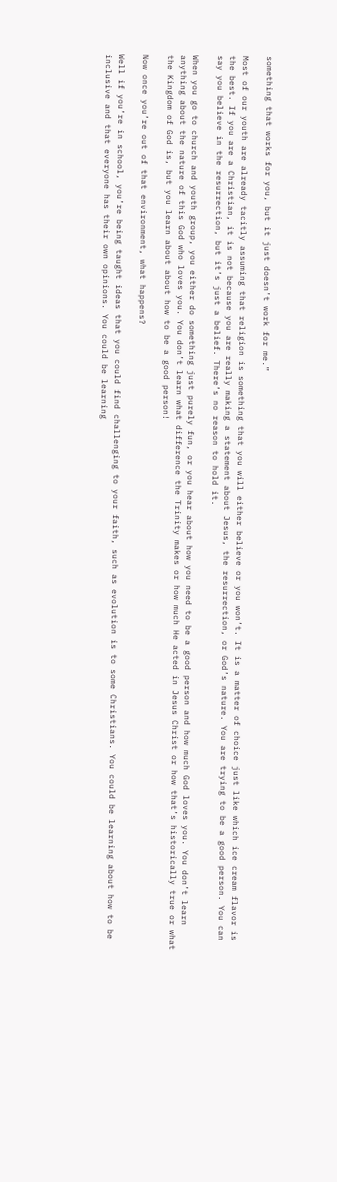something that works for you, but it just doesn’t work for me.”

Most of our youth are already tacitly assuming that religion is something that you will either believe or you won’t. It is a matter of choice just like which ice cream flavor is the best. If you are a Christian, it is not because you are really making a statement about Jesus, the resurrection, or God’s nature. You are trying to be a good person. You can say you believe in the resurrection, but it’s just a belief. There’s no reason to hold it.

When you go to church and youth group, you either do something just purely fun, or you hear about how you need to be a good person and how much God loves you. You don’t learn anything about the nature of this God who loves you. You don’t learn what difference the Trinity makes or how much He acted in Jesus Christ or how that’s historically true or what the Kingdom of God is, but you learn about about how to be a good person!

Now once you’re out of that environment, what happens?

Well if you’re in school, you’re being taught ideas that you could find challenging to your faith, such as evolution is to some Christians. You could be learning about how to be inclusive and that everyone has their own opinions. You could be learning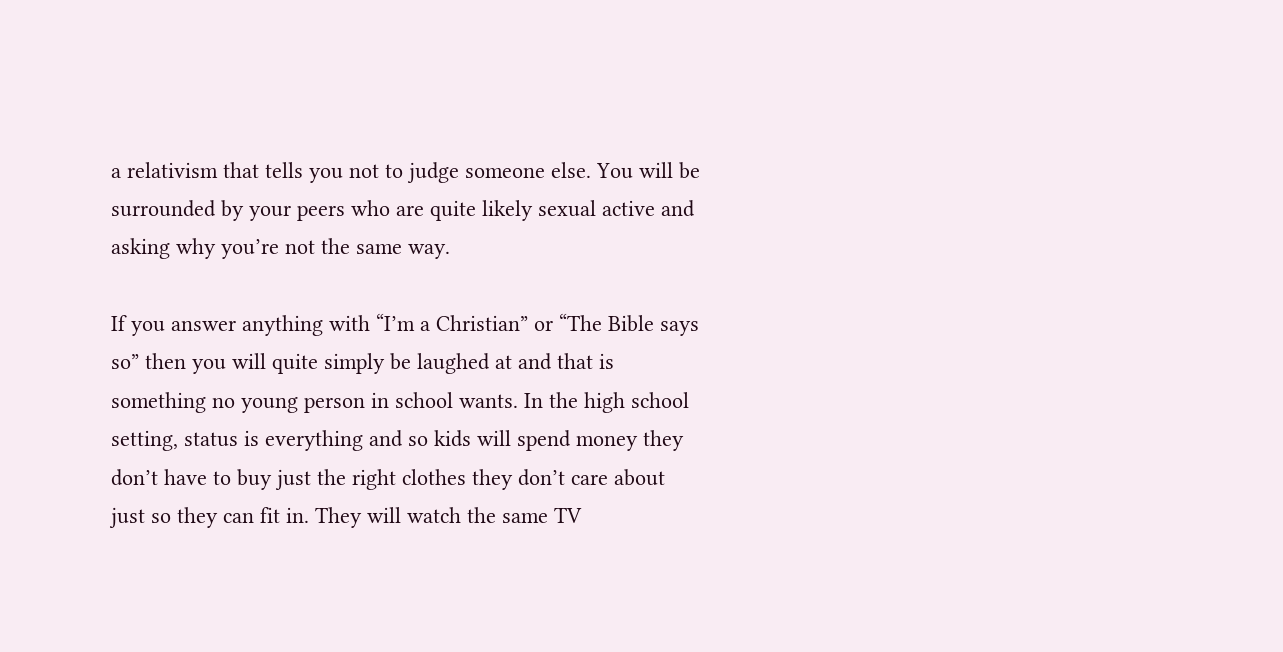a relativism that tells you not to judge someone else. You will be surrounded by your peers who are quite likely sexual active and asking why you’re not the same way.

If you answer anything with “I’m a Christian” or “The Bible says so” then you will quite simply be laughed at and that is something no young person in school wants. In the high school setting, status is everything and so kids will spend money they don’t have to buy just the right clothes they don’t care about just so they can fit in. They will watch the same TV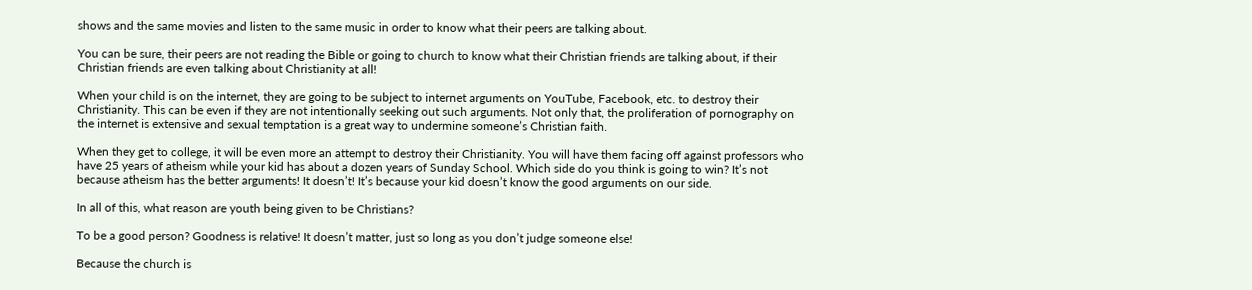shows and the same movies and listen to the same music in order to know what their peers are talking about.

You can be sure, their peers are not reading the Bible or going to church to know what their Christian friends are talking about, if their Christian friends are even talking about Christianity at all!

When your child is on the internet, they are going to be subject to internet arguments on YouTube, Facebook, etc. to destroy their Christianity. This can be even if they are not intentionally seeking out such arguments. Not only that, the proliferation of pornography on the internet is extensive and sexual temptation is a great way to undermine someone’s Christian faith.

When they get to college, it will be even more an attempt to destroy their Christianity. You will have them facing off against professors who have 25 years of atheism while your kid has about a dozen years of Sunday School. Which side do you think is going to win? It’s not because atheism has the better arguments! It doesn’t! It’s because your kid doesn’t know the good arguments on our side.

In all of this, what reason are youth being given to be Christians?

To be a good person? Goodness is relative! It doesn’t matter, just so long as you don’t judge someone else!

Because the church is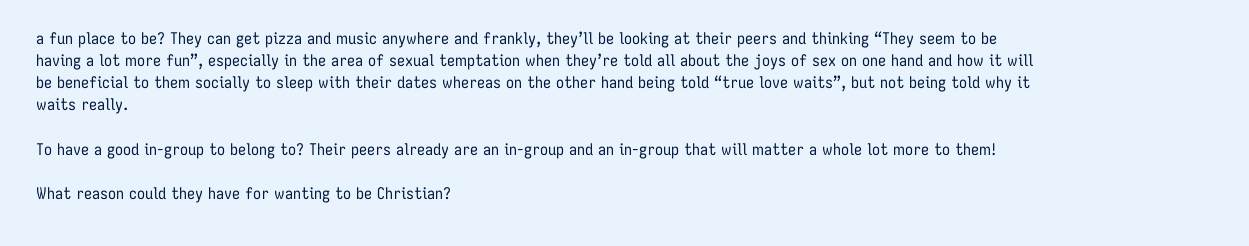a fun place to be? They can get pizza and music anywhere and frankly, they’ll be looking at their peers and thinking “They seem to be having a lot more fun”, especially in the area of sexual temptation when they’re told all about the joys of sex on one hand and how it will be beneficial to them socially to sleep with their dates whereas on the other hand being told “true love waits”, but not being told why it waits really.

To have a good in-group to belong to? Their peers already are an in-group and an in-group that will matter a whole lot more to them!

What reason could they have for wanting to be Christian?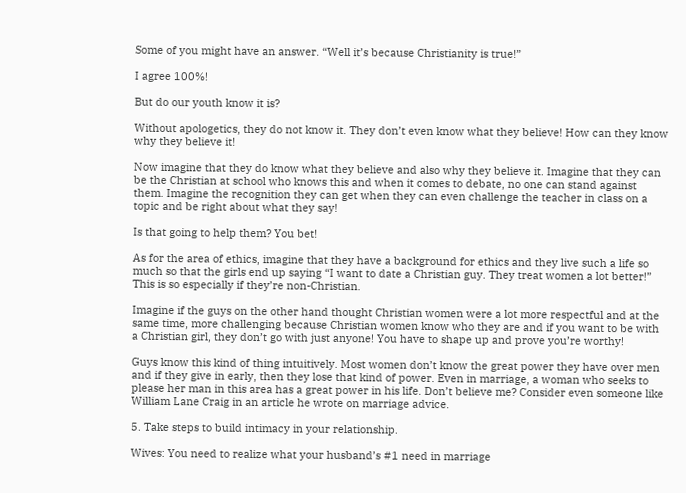Some of you might have an answer. “Well it’s because Christianity is true!”

I agree 100%!

But do our youth know it is?

Without apologetics, they do not know it. They don’t even know what they believe! How can they know why they believe it!

Now imagine that they do know what they believe and also why they believe it. Imagine that they can be the Christian at school who knows this and when it comes to debate, no one can stand against them. Imagine the recognition they can get when they can even challenge the teacher in class on a topic and be right about what they say!

Is that going to help them? You bet!

As for the area of ethics, imagine that they have a background for ethics and they live such a life so much so that the girls end up saying “I want to date a Christian guy. They treat women a lot better!” This is so especially if they’re non-Christian.

Imagine if the guys on the other hand thought Christian women were a lot more respectful and at the same time, more challenging because Christian women know who they are and if you want to be with a Christian girl, they don’t go with just anyone! You have to shape up and prove you’re worthy!

Guys know this kind of thing intuitively. Most women don’t know the great power they have over men and if they give in early, then they lose that kind of power. Even in marriage, a woman who seeks to please her man in this area has a great power in his life. Don’t believe me? Consider even someone like William Lane Craig in an article he wrote on marriage advice.

5. Take steps to build intimacy in your relationship.

Wives: You need to realize what your husband’s #1 need in marriage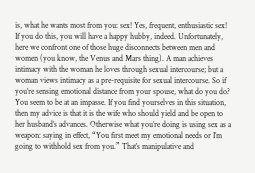is, what he wants most from you: sex! Yes, frequent, enthusiastic sex! If you do this, you will have a happy hubby, indeed. Unfortunately, here we confront one of those huge disconnects between men and women (you know, the Venus and Mars thing). A man achieves intimacy with the woman he loves through sexual intercourse; but a woman views intimacy as a pre-requisite for sexual intercourse. So if you’re sensing emotional distance from your spouse, what do you do? You seem to be at an impasse. If you find yourselves in this situation, then my advice is that it is the wife who should yield and be open to her husband’s advances. Otherwise what you’re doing is using sex as a weapon: saying in effect, “You first meet my emotional needs or I’m going to withhold sex from you.” That’s manipulative and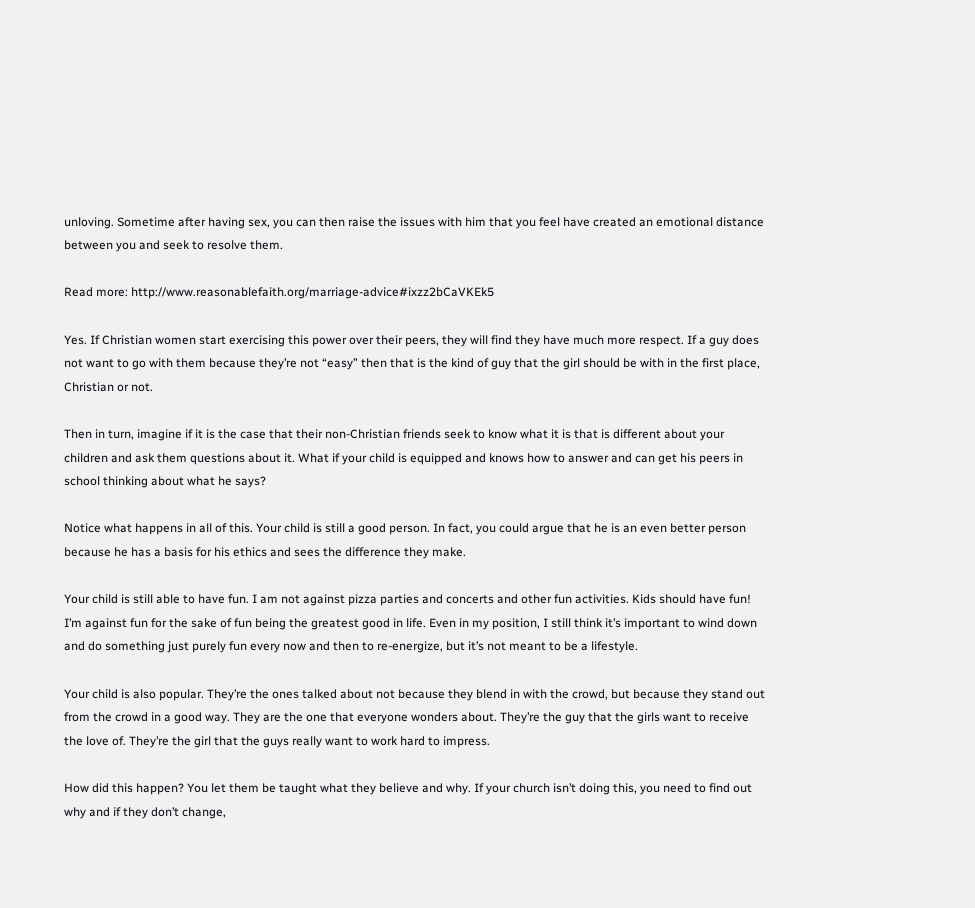unloving. Sometime after having sex, you can then raise the issues with him that you feel have created an emotional distance between you and seek to resolve them.

Read more: http://www.reasonablefaith.org/marriage-advice#ixzz2bCaVKEk5

Yes. If Christian women start exercising this power over their peers, they will find they have much more respect. If a guy does not want to go with them because they’re not “easy” then that is the kind of guy that the girl should be with in the first place, Christian or not.

Then in turn, imagine if it is the case that their non-Christian friends seek to know what it is that is different about your children and ask them questions about it. What if your child is equipped and knows how to answer and can get his peers in school thinking about what he says?

Notice what happens in all of this. Your child is still a good person. In fact, you could argue that he is an even better person because he has a basis for his ethics and sees the difference they make.

Your child is still able to have fun. I am not against pizza parties and concerts and other fun activities. Kids should have fun! I’m against fun for the sake of fun being the greatest good in life. Even in my position, I still think it’s important to wind down and do something just purely fun every now and then to re-energize, but it’s not meant to be a lifestyle.

Your child is also popular. They’re the ones talked about not because they blend in with the crowd, but because they stand out from the crowd in a good way. They are the one that everyone wonders about. They’re the guy that the girls want to receive the love of. They’re the girl that the guys really want to work hard to impress.

How did this happen? You let them be taught what they believe and why. If your church isn’t doing this, you need to find out why and if they don’t change,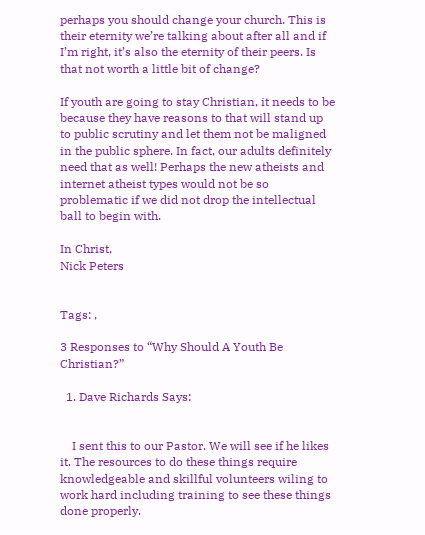perhaps you should change your church. This is their eternity we’re talking about after all and if I’m right, it’s also the eternity of their peers. Is that not worth a little bit of change?

If youth are going to stay Christian, it needs to be because they have reasons to that will stand up to public scrutiny and let them not be maligned in the public sphere. In fact, our adults definitely need that as well! Perhaps the new atheists and internet atheist types would not be so problematic if we did not drop the intellectual ball to begin with.

In Christ,
Nick Peters


Tags: ,

3 Responses to “Why Should A Youth Be Christian?”

  1. Dave Richards Says:


    I sent this to our Pastor. We will see if he likes it. The resources to do these things require knowledgeable and skillful volunteers wiling to work hard including training to see these things done properly.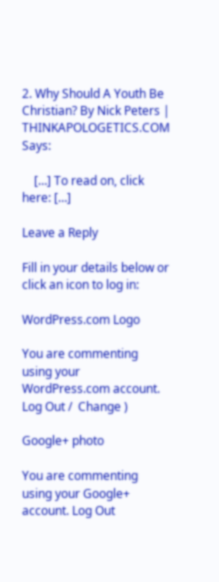2. Why Should A Youth Be Christian? By Nick Peters | THINKAPOLOGETICS.COM Says:

    […] To read on, click here: […]

Leave a Reply

Fill in your details below or click an icon to log in:

WordPress.com Logo

You are commenting using your WordPress.com account. Log Out /  Change )

Google+ photo

You are commenting using your Google+ account. Log Out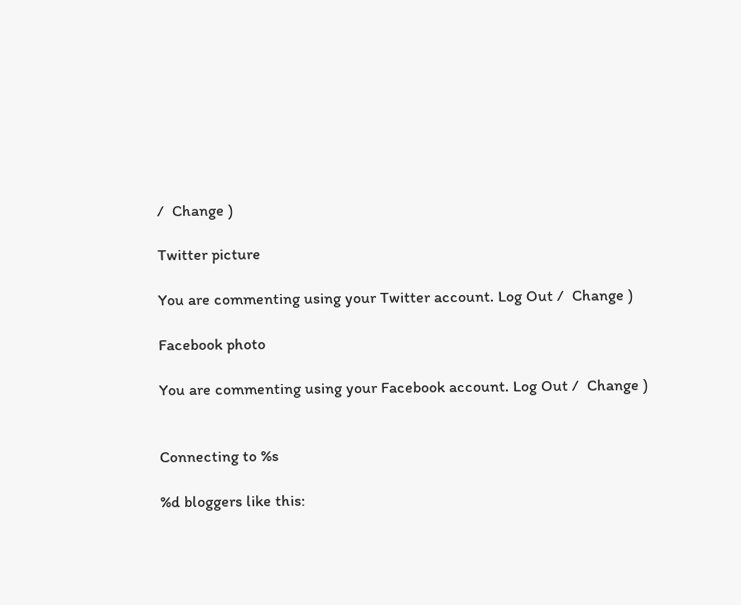/  Change )

Twitter picture

You are commenting using your Twitter account. Log Out /  Change )

Facebook photo

You are commenting using your Facebook account. Log Out /  Change )


Connecting to %s

%d bloggers like this: